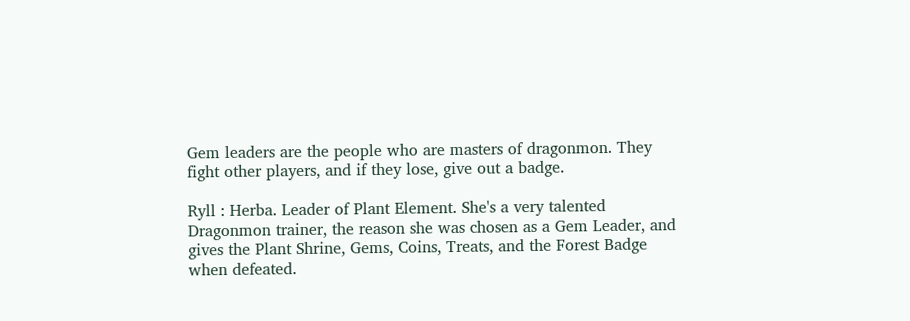Gem leaders are the people who are masters of dragonmon. They fight other players, and if they lose, give out a badge.

Ryll : Herba. Leader of Plant Element. She's a very talented Dragonmon trainer, the reason she was chosen as a Gem Leader, and gives the Plant Shrine, Gems, Coins, Treats, and the Forest Badge when defeated.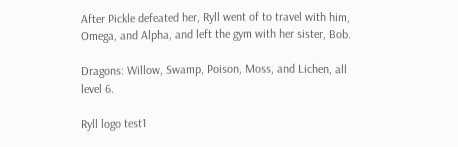After Pickle defeated her, Ryll went of to travel with him, Omega, and Alpha, and left the gym with her sister, Bob.

Dragons: Willow, Swamp, Poison, Moss, and Lichen, all level 6.

Ryll logo test1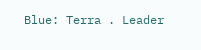Blue: Terra . Leader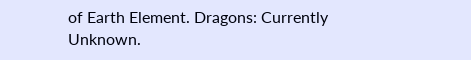of Earth Element. Dragons: Currently Unknown.